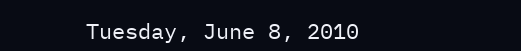Tuesday, June 8, 2010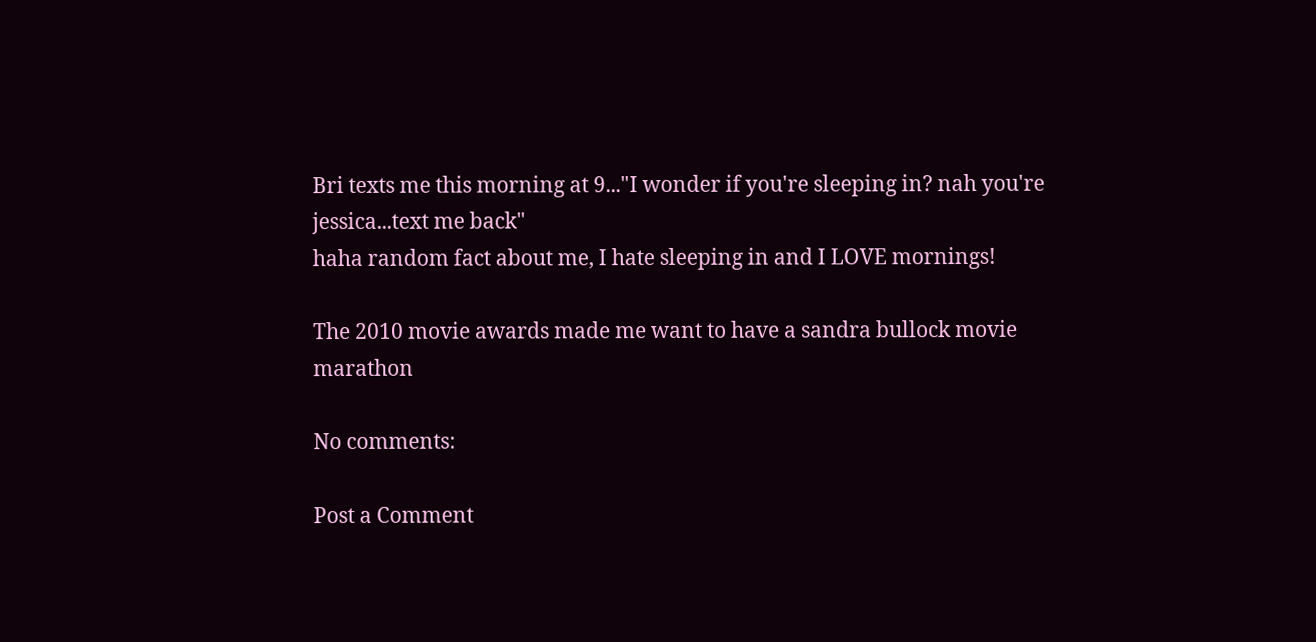Bri texts me this morning at 9..."I wonder if you're sleeping in? nah you're jessica...text me back"
haha random fact about me, I hate sleeping in and I LOVE mornings!

The 2010 movie awards made me want to have a sandra bullock movie marathon

No comments:

Post a Comment